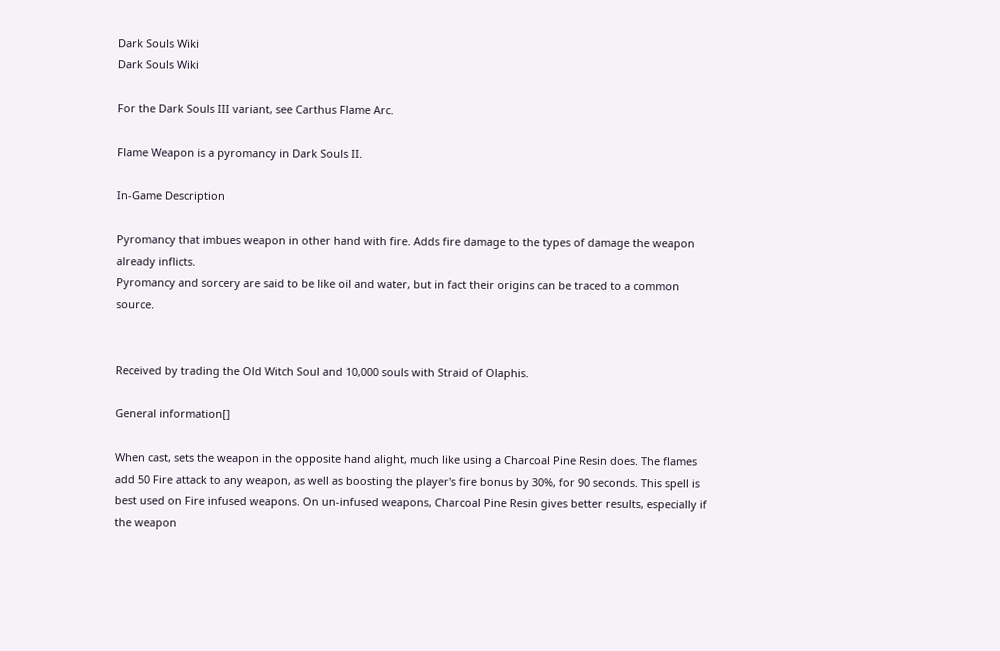Dark Souls Wiki
Dark Souls Wiki

For the Dark Souls III variant, see Carthus Flame Arc.

Flame Weapon is a pyromancy in Dark Souls II.

In-Game Description

Pyromancy that imbues weapon in other hand with fire. Adds fire damage to the types of damage the weapon already inflicts.
Pyromancy and sorcery are said to be like oil and water, but in fact their origins can be traced to a common source.


Received by trading the Old Witch Soul and 10,000 souls with Straid of Olaphis.

General information[]

When cast, sets the weapon in the opposite hand alight, much like using a Charcoal Pine Resin does. The flames add 50 Fire attack to any weapon, as well as boosting the player's fire bonus by 30%, for 90 seconds. This spell is best used on Fire infused weapons. On un-infused weapons, Charcoal Pine Resin gives better results, especially if the weapon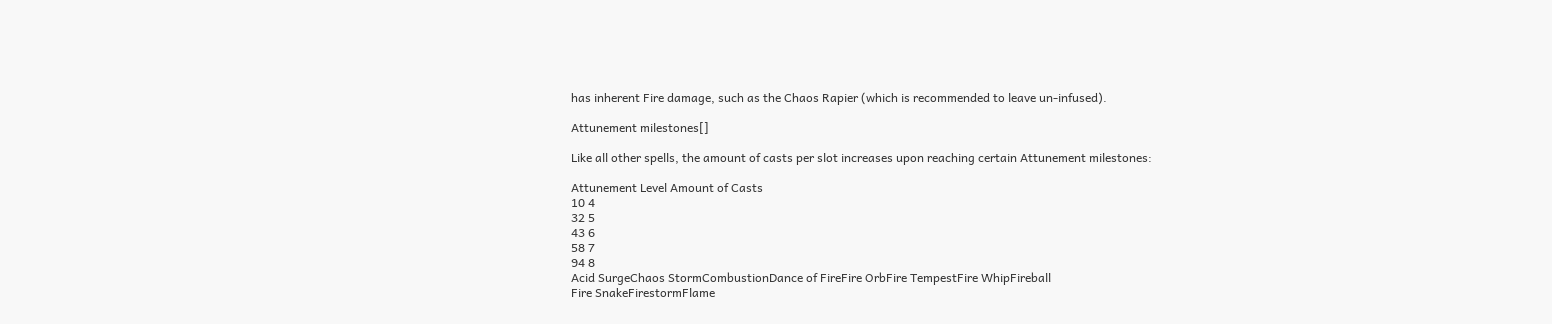has inherent Fire damage, such as the Chaos Rapier (which is recommended to leave un-infused).

Attunement milestones[]

Like all other spells, the amount of casts per slot increases upon reaching certain Attunement milestones:

Attunement Level Amount of Casts
10 4
32 5
43 6
58 7
94 8
Acid SurgeChaos StormCombustionDance of FireFire OrbFire TempestFire WhipFireball
Fire SnakeFirestormFlame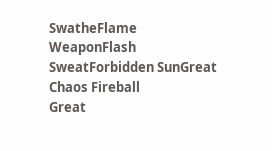SwatheFlame WeaponFlash SweatForbidden SunGreat Chaos Fireball
Great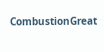CombustionGreat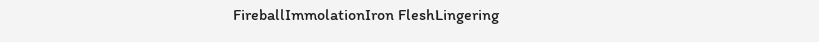FireballImmolationIron FleshLingering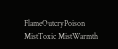FlameOutcryPoison MistToxic MistWarmth